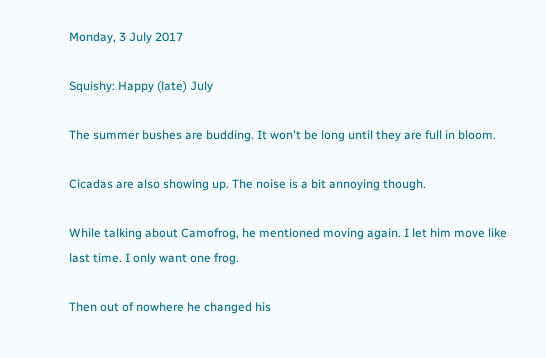Monday, 3 July 2017

Squishy: Happy (late) July

The summer bushes are budding. It won't be long until they are full in bloom.

Cicadas are also showing up. The noise is a bit annoying though.

While talking about Camofrog, he mentioned moving again. I let him move like last time. I only want one frog.

Then out of nowhere he changed his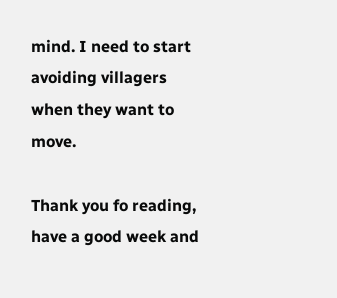mind. I need to start avoiding villagers when they want to move.

Thank you fo reading, have a good week and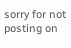sorry for not posting on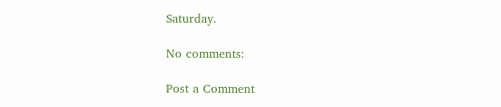Saturday.

No comments:

Post a Comment